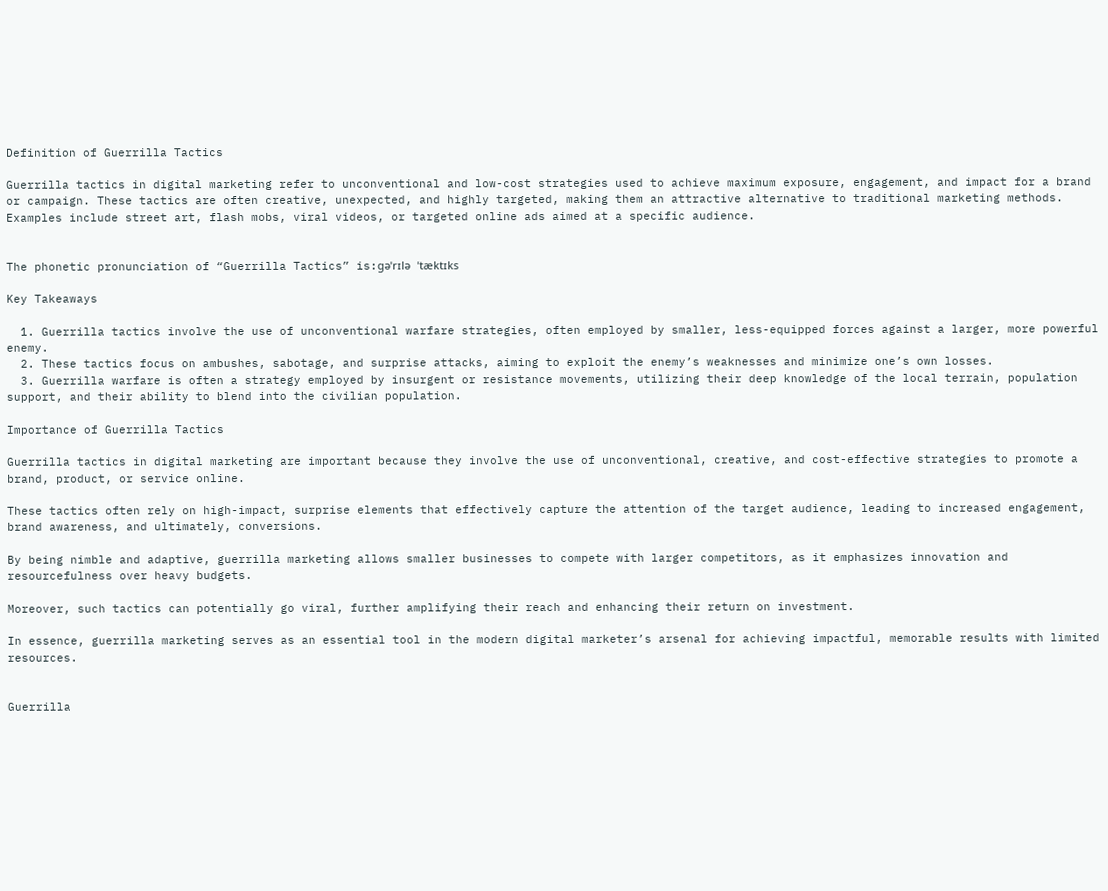Definition of Guerrilla Tactics

Guerrilla tactics in digital marketing refer to unconventional and low-cost strategies used to achieve maximum exposure, engagement, and impact for a brand or campaign. These tactics are often creative, unexpected, and highly targeted, making them an attractive alternative to traditional marketing methods. Examples include street art, flash mobs, viral videos, or targeted online ads aimed at a specific audience.


The phonetic pronunciation of “Guerrilla Tactics” is:ɡəˈrɪlə ˈtæktɪks

Key Takeaways

  1. Guerrilla tactics involve the use of unconventional warfare strategies, often employed by smaller, less-equipped forces against a larger, more powerful enemy.
  2. These tactics focus on ambushes, sabotage, and surprise attacks, aiming to exploit the enemy’s weaknesses and minimize one’s own losses.
  3. Guerrilla warfare is often a strategy employed by insurgent or resistance movements, utilizing their deep knowledge of the local terrain, population support, and their ability to blend into the civilian population.

Importance of Guerrilla Tactics

Guerrilla tactics in digital marketing are important because they involve the use of unconventional, creative, and cost-effective strategies to promote a brand, product, or service online.

These tactics often rely on high-impact, surprise elements that effectively capture the attention of the target audience, leading to increased engagement, brand awareness, and ultimately, conversions.

By being nimble and adaptive, guerrilla marketing allows smaller businesses to compete with larger competitors, as it emphasizes innovation and resourcefulness over heavy budgets.

Moreover, such tactics can potentially go viral, further amplifying their reach and enhancing their return on investment.

In essence, guerrilla marketing serves as an essential tool in the modern digital marketer’s arsenal for achieving impactful, memorable results with limited resources.


Guerrilla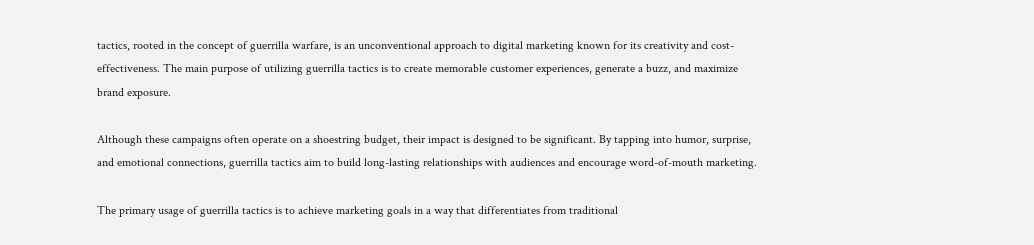tactics, rooted in the concept of guerrilla warfare, is an unconventional approach to digital marketing known for its creativity and cost-effectiveness. The main purpose of utilizing guerrilla tactics is to create memorable customer experiences, generate a buzz, and maximize brand exposure.

Although these campaigns often operate on a shoestring budget, their impact is designed to be significant. By tapping into humor, surprise, and emotional connections, guerrilla tactics aim to build long-lasting relationships with audiences and encourage word-of-mouth marketing.

The primary usage of guerrilla tactics is to achieve marketing goals in a way that differentiates from traditional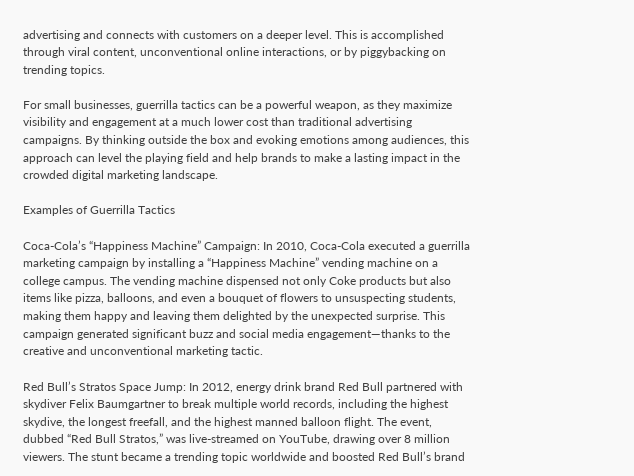advertising and connects with customers on a deeper level. This is accomplished through viral content, unconventional online interactions, or by piggybacking on trending topics.

For small businesses, guerrilla tactics can be a powerful weapon, as they maximize visibility and engagement at a much lower cost than traditional advertising campaigns. By thinking outside the box and evoking emotions among audiences, this approach can level the playing field and help brands to make a lasting impact in the crowded digital marketing landscape.

Examples of Guerrilla Tactics

Coca-Cola’s “Happiness Machine” Campaign: In 2010, Coca-Cola executed a guerrilla marketing campaign by installing a “Happiness Machine” vending machine on a college campus. The vending machine dispensed not only Coke products but also items like pizza, balloons, and even a bouquet of flowers to unsuspecting students, making them happy and leaving them delighted by the unexpected surprise. This campaign generated significant buzz and social media engagement—thanks to the creative and unconventional marketing tactic.

Red Bull’s Stratos Space Jump: In 2012, energy drink brand Red Bull partnered with skydiver Felix Baumgartner to break multiple world records, including the highest skydive, the longest freefall, and the highest manned balloon flight. The event, dubbed “Red Bull Stratos,” was live-streamed on YouTube, drawing over 8 million viewers. The stunt became a trending topic worldwide and boosted Red Bull’s brand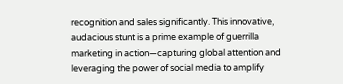recognition and sales significantly. This innovative, audacious stunt is a prime example of guerrilla marketing in action—capturing global attention and leveraging the power of social media to amplify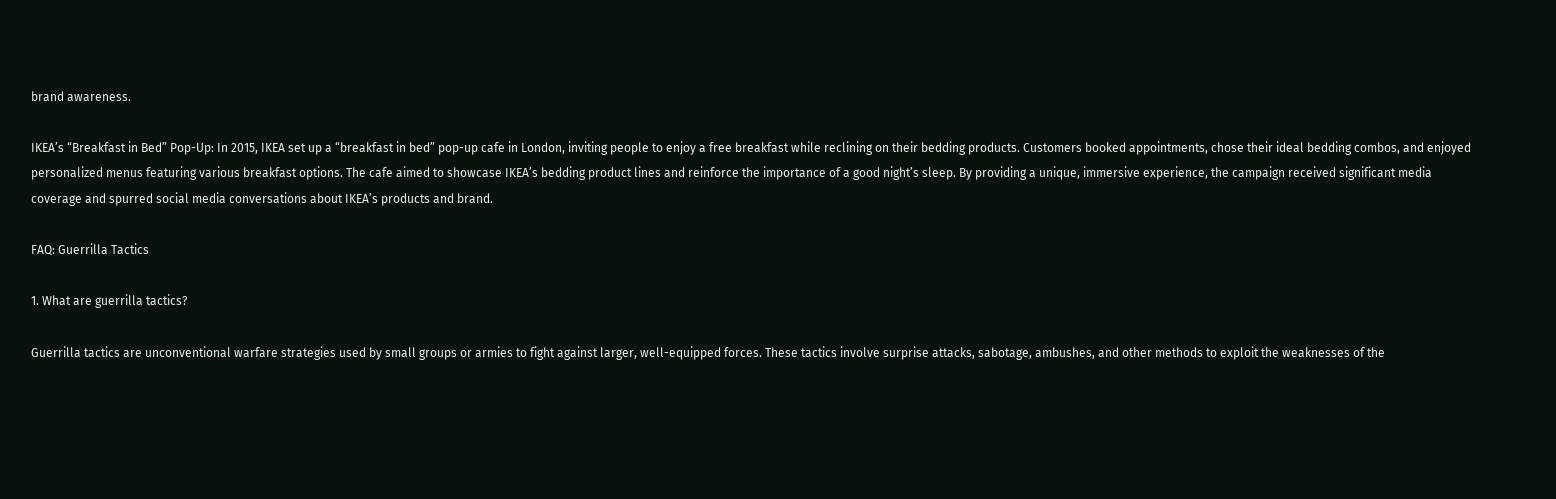brand awareness.

IKEA’s “Breakfast in Bed” Pop-Up: In 2015, IKEA set up a “breakfast in bed” pop-up cafe in London, inviting people to enjoy a free breakfast while reclining on their bedding products. Customers booked appointments, chose their ideal bedding combos, and enjoyed personalized menus featuring various breakfast options. The cafe aimed to showcase IKEA’s bedding product lines and reinforce the importance of a good night’s sleep. By providing a unique, immersive experience, the campaign received significant media coverage and spurred social media conversations about IKEA’s products and brand.

FAQ: Guerrilla Tactics

1. What are guerrilla tactics?

Guerrilla tactics are unconventional warfare strategies used by small groups or armies to fight against larger, well-equipped forces. These tactics involve surprise attacks, sabotage, ambushes, and other methods to exploit the weaknesses of the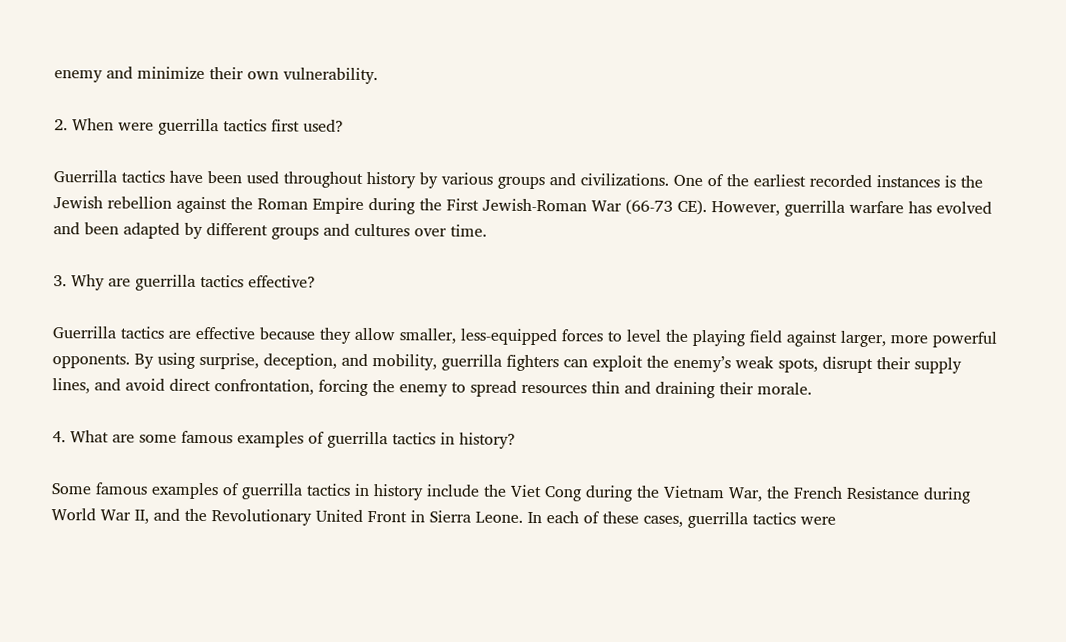enemy and minimize their own vulnerability.

2. When were guerrilla tactics first used?

Guerrilla tactics have been used throughout history by various groups and civilizations. One of the earliest recorded instances is the Jewish rebellion against the Roman Empire during the First Jewish-Roman War (66-73 CE). However, guerrilla warfare has evolved and been adapted by different groups and cultures over time.

3. Why are guerrilla tactics effective?

Guerrilla tactics are effective because they allow smaller, less-equipped forces to level the playing field against larger, more powerful opponents. By using surprise, deception, and mobility, guerrilla fighters can exploit the enemy’s weak spots, disrupt their supply lines, and avoid direct confrontation, forcing the enemy to spread resources thin and draining their morale.

4. What are some famous examples of guerrilla tactics in history?

Some famous examples of guerrilla tactics in history include the Viet Cong during the Vietnam War, the French Resistance during World War II, and the Revolutionary United Front in Sierra Leone. In each of these cases, guerrilla tactics were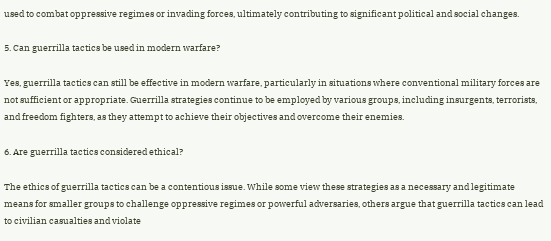used to combat oppressive regimes or invading forces, ultimately contributing to significant political and social changes.

5. Can guerrilla tactics be used in modern warfare?

Yes, guerrilla tactics can still be effective in modern warfare, particularly in situations where conventional military forces are not sufficient or appropriate. Guerrilla strategies continue to be employed by various groups, including insurgents, terrorists, and freedom fighters, as they attempt to achieve their objectives and overcome their enemies.

6. Are guerrilla tactics considered ethical?

The ethics of guerrilla tactics can be a contentious issue. While some view these strategies as a necessary and legitimate means for smaller groups to challenge oppressive regimes or powerful adversaries, others argue that guerrilla tactics can lead to civilian casualties and violate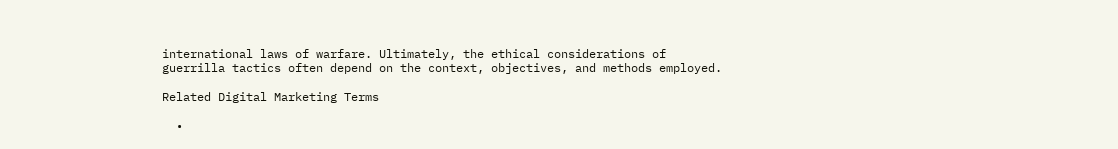international laws of warfare. Ultimately, the ethical considerations of guerrilla tactics often depend on the context, objectives, and methods employed.

Related Digital Marketing Terms

  •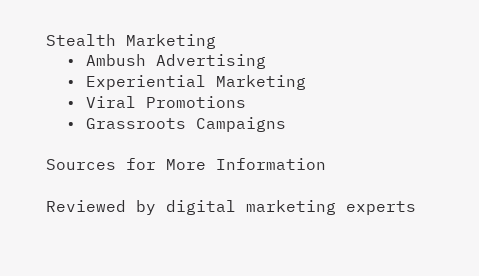Stealth Marketing
  • Ambush Advertising
  • Experiential Marketing
  • Viral Promotions
  • Grassroots Campaigns

Sources for More Information

Reviewed by digital marketing experts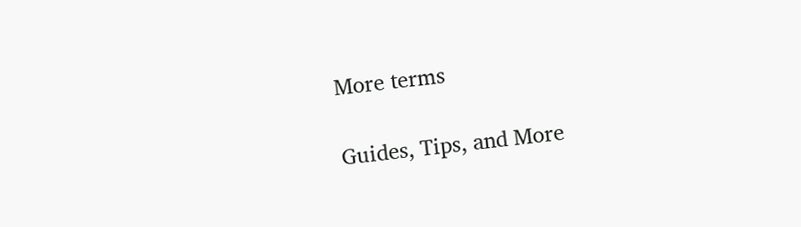More terms

Guides, Tips, and More